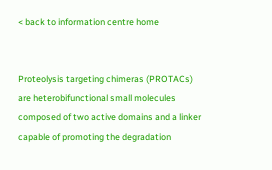< back to information centre home


Proteolysis targeting chimeras (PROTACs) are heterobifunctional small molecules composed of two active domains and a linker capable of promoting the degradation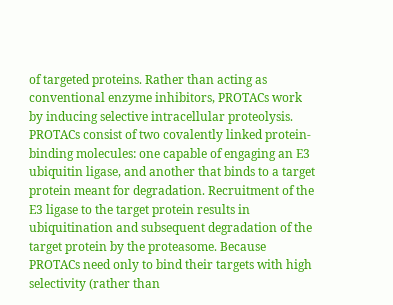of targeted proteins. Rather than acting as conventional enzyme inhibitors, PROTACs work by inducing selective intracellular proteolysis. PROTACs consist of two covalently linked protein-binding molecules: one capable of engaging an E3 ubiquitin ligase, and another that binds to a target protein meant for degradation. Recruitment of the E3 ligase to the target protein results in ubiquitination and subsequent degradation of the target protein by the proteasome. Because PROTACs need only to bind their targets with high selectivity (rather than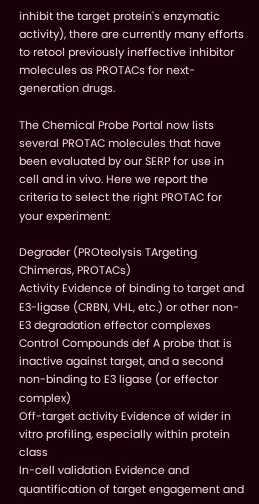inhibit the target protein's enzymatic activity), there are currently many efforts to retool previously ineffective inhibitor molecules as PROTACs for next-generation drugs.

The Chemical Probe Portal now lists several PROTAC molecules that have been evaluated by our SERP for use in cell and in vivo. Here we report the criteria to select the right PROTAC for your experiment:

Degrader (PROteolysis TArgeting Chimeras, PROTACs)
Activity Evidence of binding to target and E3-ligase (CRBN, VHL, etc.) or other non-E3 degradation effector complexes
Control Compounds def A probe that is inactive against target, and a second non-binding to E3 ligase (or effector complex)
Off-target activity Evidence of wider in vitro profiling, especially within protein class
In-cell validation Evidence and quantification of target engagement and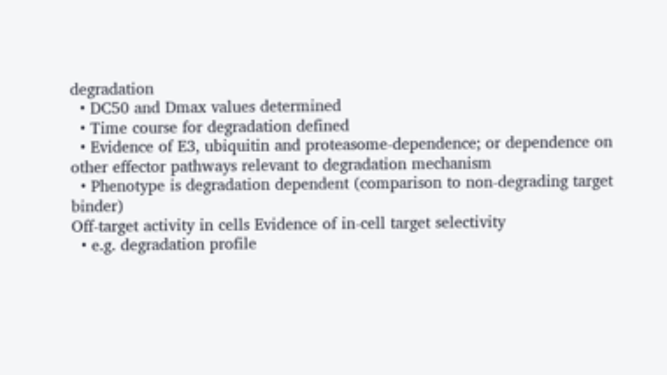degradation
  • DC50 and Dmax values determined
  • Time course for degradation defined
  • Evidence of E3, ubiquitin and proteasome-dependence; or dependence on other effector pathways relevant to degradation mechanism
  • Phenotype is degradation dependent (comparison to non-degrading target binder)
Off-target activity in cells Evidence of in-cell target selectivity
  • e.g. degradation profile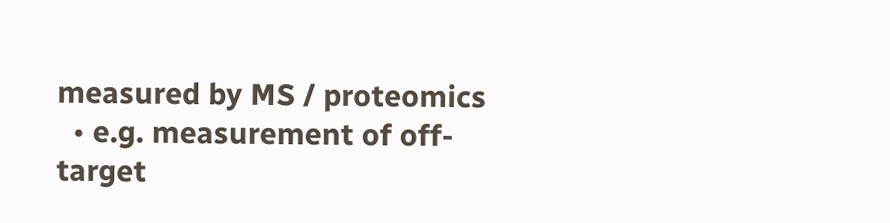measured by MS / proteomics
  • e.g. measurement of off-target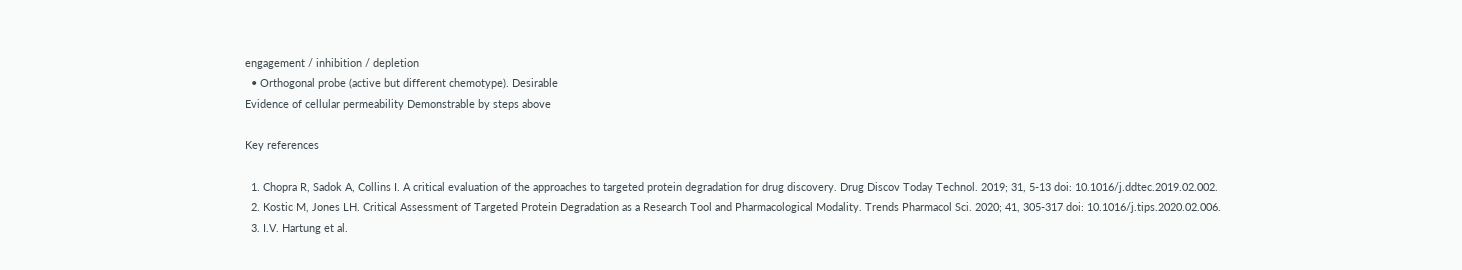engagement / inhibition / depletion
  • Orthogonal probe (active but different chemotype). Desirable
Evidence of cellular permeability Demonstrable by steps above

Key references

  1. Chopra R, Sadok A, Collins I. A critical evaluation of the approaches to targeted protein degradation for drug discovery. Drug Discov Today Technol. 2019; 31, 5-13 doi: 10.1016/j.ddtec.2019.02.002.
  2. Kostic M, Jones LH. Critical Assessment of Targeted Protein Degradation as a Research Tool and Pharmacological Modality. Trends Pharmacol Sci. 2020; 41, 305-317 doi: 10.1016/j.tips.2020.02.006.
  3. I.V. Hartung et al.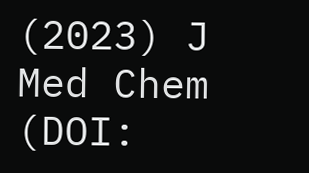(2023) J Med Chem (DOI: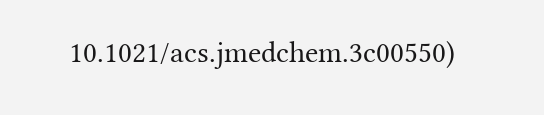10.1021/acs.jmedchem.3c00550)